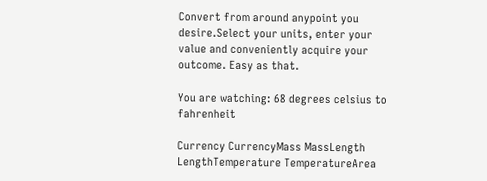Convert from around anypoint you desire.Select your units, enter your value and conveniently acquire your outcome. Easy as that.

You are watching: 68 degrees celsius to fahrenheit

Currency CurrencyMass MassLength LengthTemperature TemperatureArea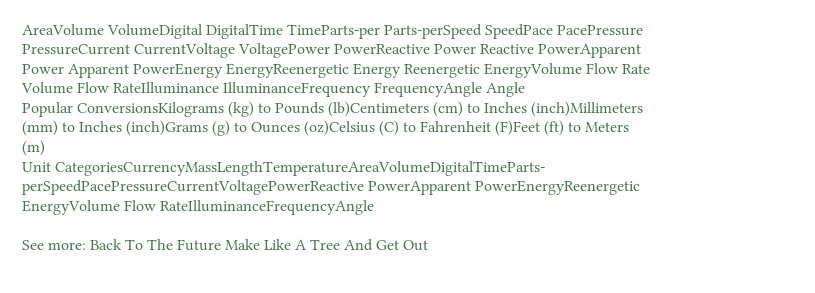AreaVolume VolumeDigital DigitalTime TimeParts-per Parts-perSpeed SpeedPace PacePressure PressureCurrent CurrentVoltage VoltagePower PowerReactive Power Reactive PowerApparent Power Apparent PowerEnergy EnergyReenergetic Energy Reenergetic EnergyVolume Flow Rate Volume Flow RateIlluminance IlluminanceFrequency FrequencyAngle Angle
Popular ConversionsKilograms (kg) to Pounds (lb)Centimeters (cm) to Inches (inch)Millimeters (mm) to Inches (inch)Grams (g) to Ounces (oz)Celsius (C) to Fahrenheit (F)Feet (ft) to Meters (m)
Unit CategoriesCurrencyMassLengthTemperatureAreaVolumeDigitalTimeParts-perSpeedPacePressureCurrentVoltagePowerReactive PowerApparent PowerEnergyReenergetic EnergyVolume Flow RateIlluminanceFrequencyAngle

See more: Back To The Future Make Like A Tree And Get Out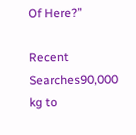Of Here?”

Recent Searches90,000 kg to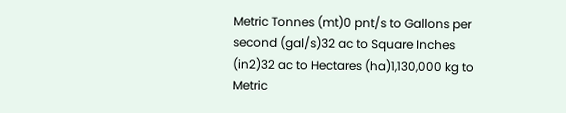Metric Tonnes (mt)0 pnt/s to Gallons per second (gal/s)32 ac to Square Inches (in2)32 ac to Hectares (ha)1,130,000 kg to Metric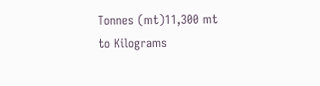Tonnes (mt)11,300 mt to Kilograms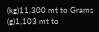(kg)11,300 mt to Grams (g)1,103 mt to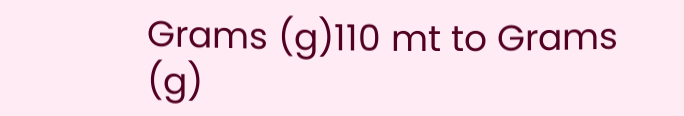Grams (g)110 mt to Grams (g)